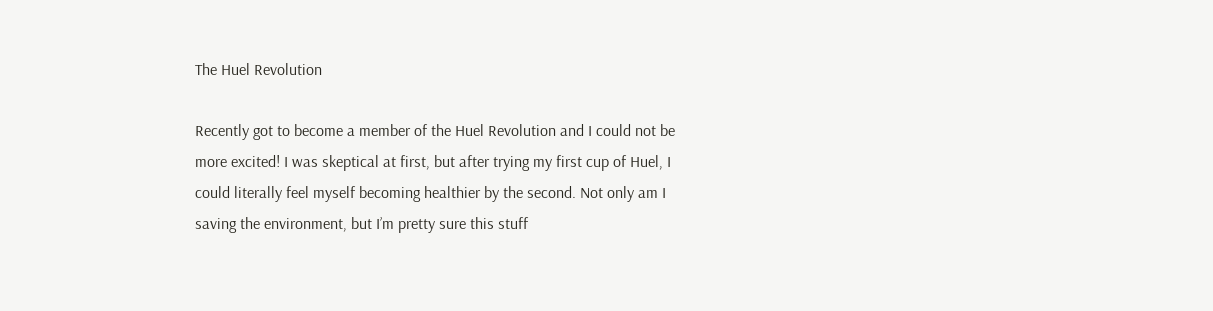The Huel Revolution

Recently got to become a member of the Huel Revolution and I could not be more excited! I was skeptical at first, but after trying my first cup of Huel, I could literally feel myself becoming healthier by the second. Not only am I saving the environment, but I’m pretty sure this stuff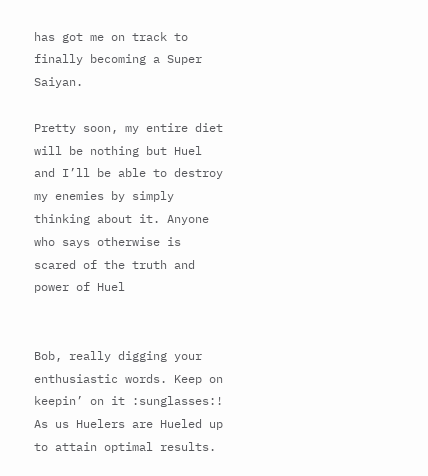has got me on track to finally becoming a Super Saiyan.

Pretty soon, my entire diet will be nothing but Huel and I’ll be able to destroy my enemies by simply thinking about it. Anyone who says otherwise is scared of the truth and power of Huel


Bob, really digging your enthusiastic words. Keep on keepin’ on it :sunglasses:! As us Huelers are Hueled up to attain optimal results.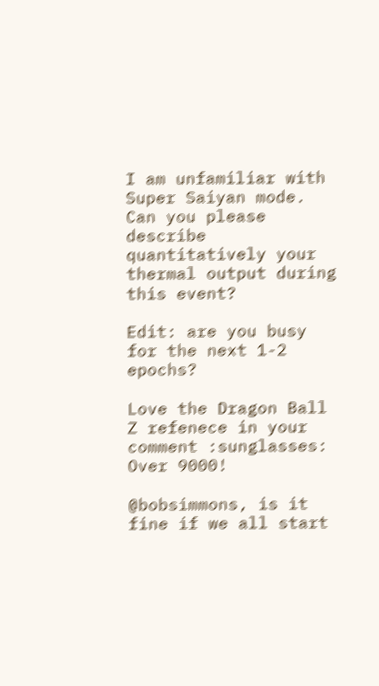I am unfamiliar with Super Saiyan mode. Can you please describe quantitatively your thermal output during this event?

Edit: are you busy for the next 1-2 epochs?

Love the Dragon Ball Z refenece in your comment :sunglasses: Over 9000!

@bobsimmons, is it fine if we all start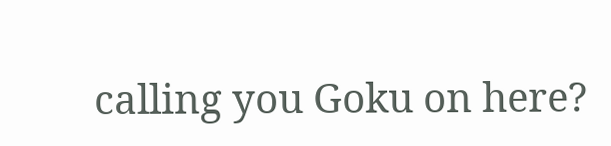calling you Goku on here?